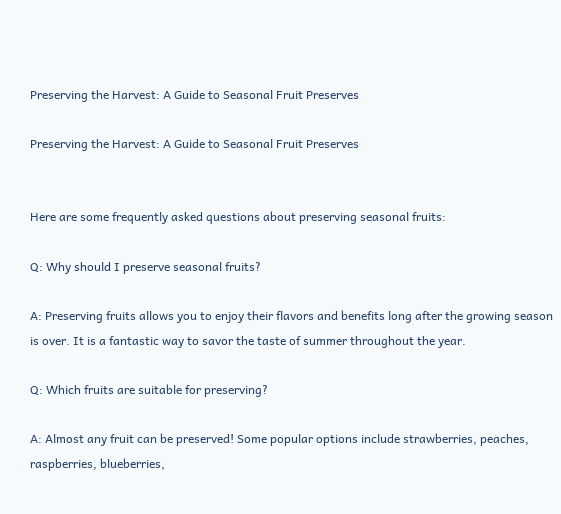Preserving the Harvest: A Guide to Seasonal Fruit Preserves

Preserving the Harvest: A Guide to Seasonal Fruit Preserves


Here are some frequently asked questions about preserving seasonal fruits:

Q: Why should I preserve seasonal fruits?

A: Preserving fruits allows you to enjoy their flavors and benefits long after the growing season is over. It is a fantastic way to savor the taste of summer throughout the year.

Q: Which fruits are suitable for preserving?

A: Almost any fruit can be preserved! Some popular options include strawberries, peaches, raspberries, blueberries,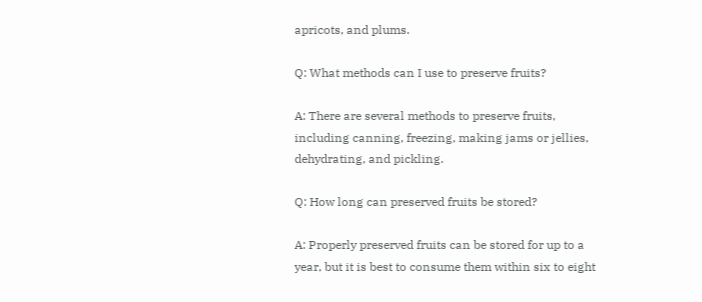apricots, and plums.

Q: What methods can I use to preserve fruits?

A: There are several methods to preserve fruits, including canning, freezing, making jams or jellies, dehydrating, and pickling.

Q: How long can preserved fruits be stored?

A: Properly preserved fruits can be stored for up to a year, but it is best to consume them within six to eight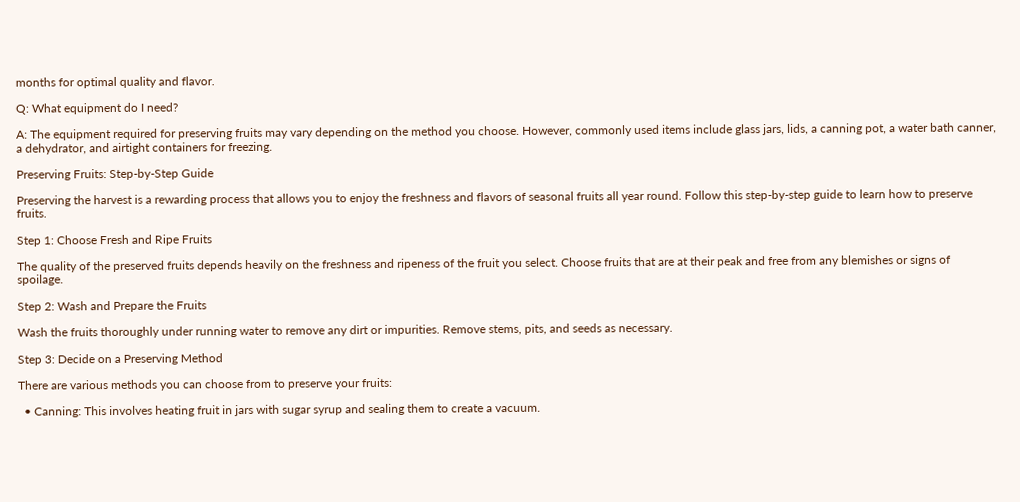months for optimal quality and flavor.

Q: What equipment do I need?

A: The equipment required for preserving fruits may vary depending on the method you choose. However, commonly used items include glass jars, lids, a canning pot, a water bath canner, a dehydrator, and airtight containers for freezing.

Preserving Fruits: Step-by-Step Guide

Preserving the harvest is a rewarding process that allows you to enjoy the freshness and flavors of seasonal fruits all year round. Follow this step-by-step guide to learn how to preserve fruits.

Step 1: Choose Fresh and Ripe Fruits

The quality of the preserved fruits depends heavily on the freshness and ripeness of the fruit you select. Choose fruits that are at their peak and free from any blemishes or signs of spoilage.

Step 2: Wash and Prepare the Fruits

Wash the fruits thoroughly under running water to remove any dirt or impurities. Remove stems, pits, and seeds as necessary.

Step 3: Decide on a Preserving Method

There are various methods you can choose from to preserve your fruits:

  • Canning: This involves heating fruit in jars with sugar syrup and sealing them to create a vacuum.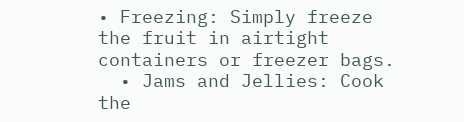• Freezing: Simply freeze the fruit in airtight containers or freezer bags.
  • Jams and Jellies: Cook the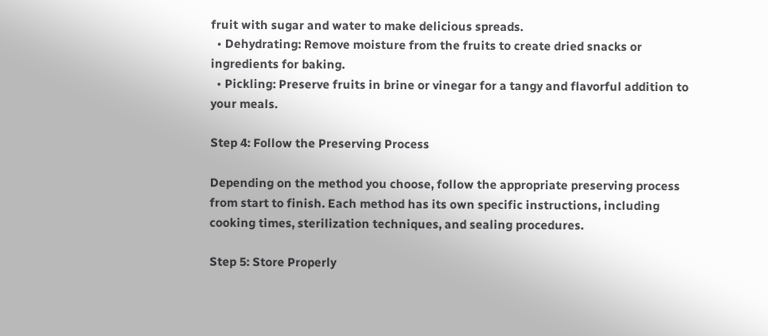fruit with sugar and water to make delicious spreads.
  • Dehydrating: Remove moisture from the fruits to create dried snacks or ingredients for baking.
  • Pickling: Preserve fruits in brine or vinegar for a tangy and flavorful addition to your meals.

Step 4: Follow the Preserving Process

Depending on the method you choose, follow the appropriate preserving process from start to finish. Each method has its own specific instructions, including cooking times, sterilization techniques, and sealing procedures.

Step 5: Store Properly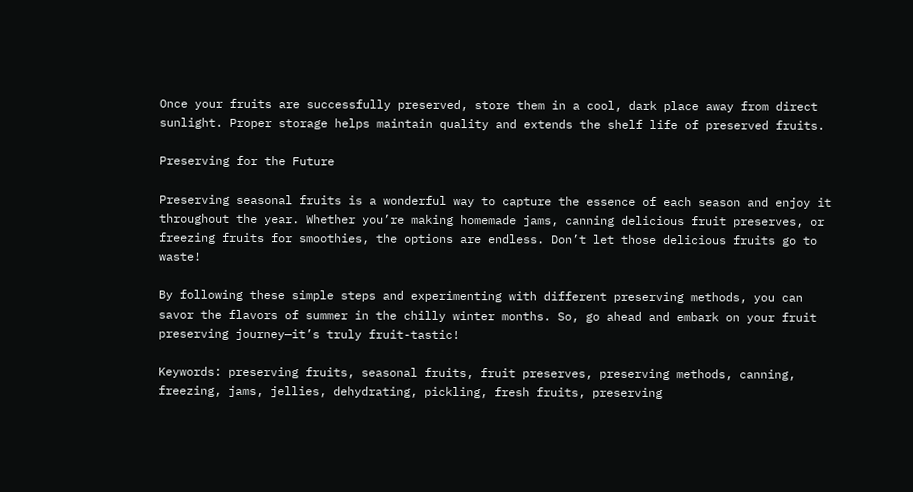Once your fruits are successfully preserved, store them in a cool, dark place away from direct sunlight. Proper storage helps maintain quality and extends the shelf life of preserved fruits.

Preserving for the Future

Preserving seasonal fruits is a wonderful way to capture the essence of each season and enjoy it throughout the year. Whether you’re making homemade jams, canning delicious fruit preserves, or freezing fruits for smoothies, the options are endless. Don’t let those delicious fruits go to waste!

By following these simple steps and experimenting with different preserving methods, you can savor the flavors of summer in the chilly winter months. So, go ahead and embark on your fruit preserving journey—it’s truly fruit-tastic!

Keywords: preserving fruits, seasonal fruits, fruit preserves, preserving methods, canning, freezing, jams, jellies, dehydrating, pickling, fresh fruits, preserving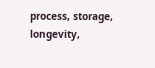process, storage, longevity,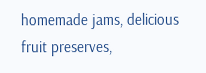homemade jams, delicious fruit preserves,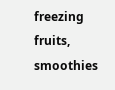freezing fruits, smoothies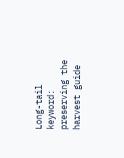Long-tail keyword: preserving the harvest guide